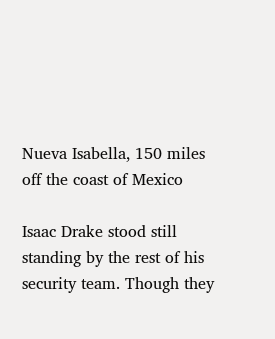Nueva Isabella, 150 miles off the coast of Mexico

Isaac Drake stood still standing by the rest of his security team. Though they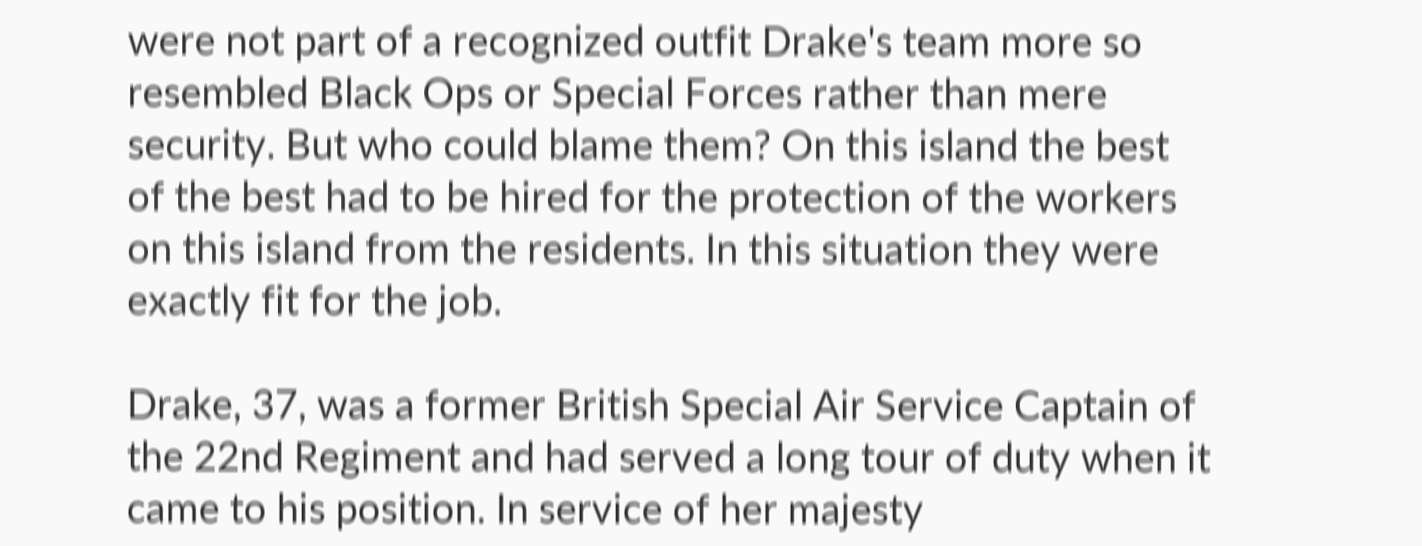were not part of a recognized outfit Drake's team more so resembled Black Ops or Special Forces rather than mere security. But who could blame them? On this island the best of the best had to be hired for the protection of the workers on this island from the residents. In this situation they were exactly fit for the job.

Drake, 37, was a former British Special Air Service Captain of the 22nd Regiment and had served a long tour of duty when it came to his position. In service of her majesty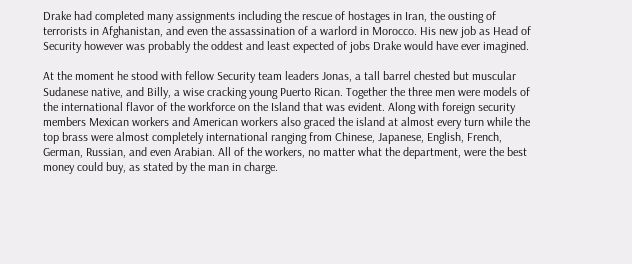Drake had completed many assignments including the rescue of hostages in Iran, the ousting of terrorists in Afghanistan, and even the assassination of a warlord in Morocco. His new job as Head of Security however was probably the oddest and least expected of jobs Drake would have ever imagined.

At the moment he stood with fellow Security team leaders Jonas, a tall barrel chested but muscular Sudanese native, and Billy, a wise cracking young Puerto Rican. Together the three men were models of the international flavor of the workforce on the Island that was evident. Along with foreign security members Mexican workers and American workers also graced the island at almost every turn while the top brass were almost completely international ranging from Chinese, Japanese, English, French, German, Russian, and even Arabian. All of the workers, no matter what the department, were the best money could buy, as stated by the man in charge.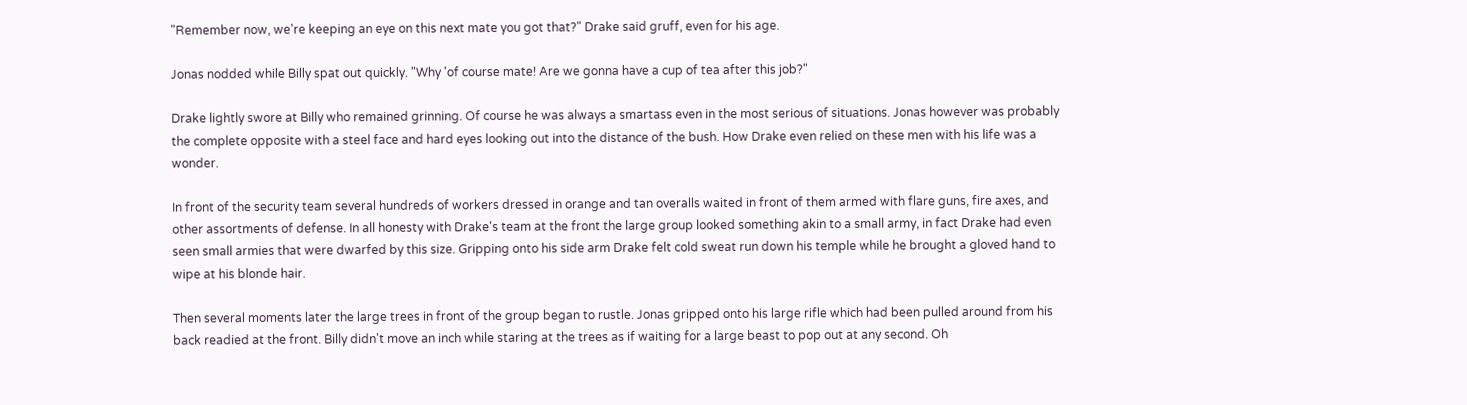"Remember now, we're keeping an eye on this next mate you got that?" Drake said gruff, even for his age.

Jonas nodded while Billy spat out quickly. "Why 'of course mate! Are we gonna have a cup of tea after this job?"

Drake lightly swore at Billy who remained grinning. Of course he was always a smartass even in the most serious of situations. Jonas however was probably the complete opposite with a steel face and hard eyes looking out into the distance of the bush. How Drake even relied on these men with his life was a wonder.

In front of the security team several hundreds of workers dressed in orange and tan overalls waited in front of them armed with flare guns, fire axes, and other assortments of defense. In all honesty with Drake's team at the front the large group looked something akin to a small army, in fact Drake had even seen small armies that were dwarfed by this size. Gripping onto his side arm Drake felt cold sweat run down his temple while he brought a gloved hand to wipe at his blonde hair.

Then several moments later the large trees in front of the group began to rustle. Jonas gripped onto his large rifle which had been pulled around from his back readied at the front. Billy didn't move an inch while staring at the trees as if waiting for a large beast to pop out at any second. Oh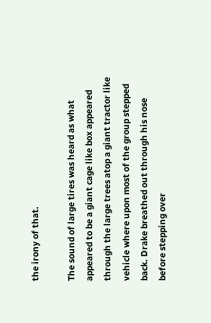the irony of that.

The sound of large tires was heard as what appeared to be a giant cage like box appeared through the large trees atop a giant tractor like vehicle where upon most of the group stepped back. Drake breathed out through his nose before stepping over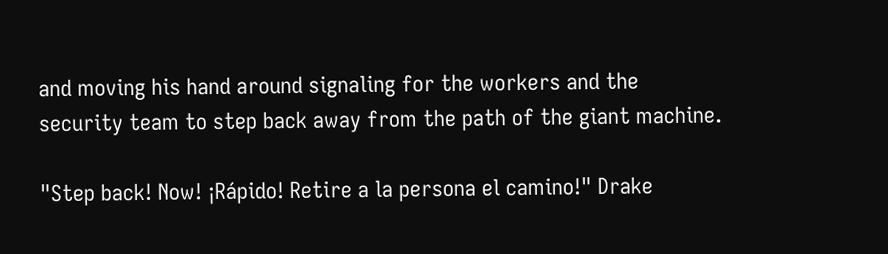and moving his hand around signaling for the workers and the security team to step back away from the path of the giant machine.

"Step back! Now! ¡Rápido! Retire a la persona el camino!" Drake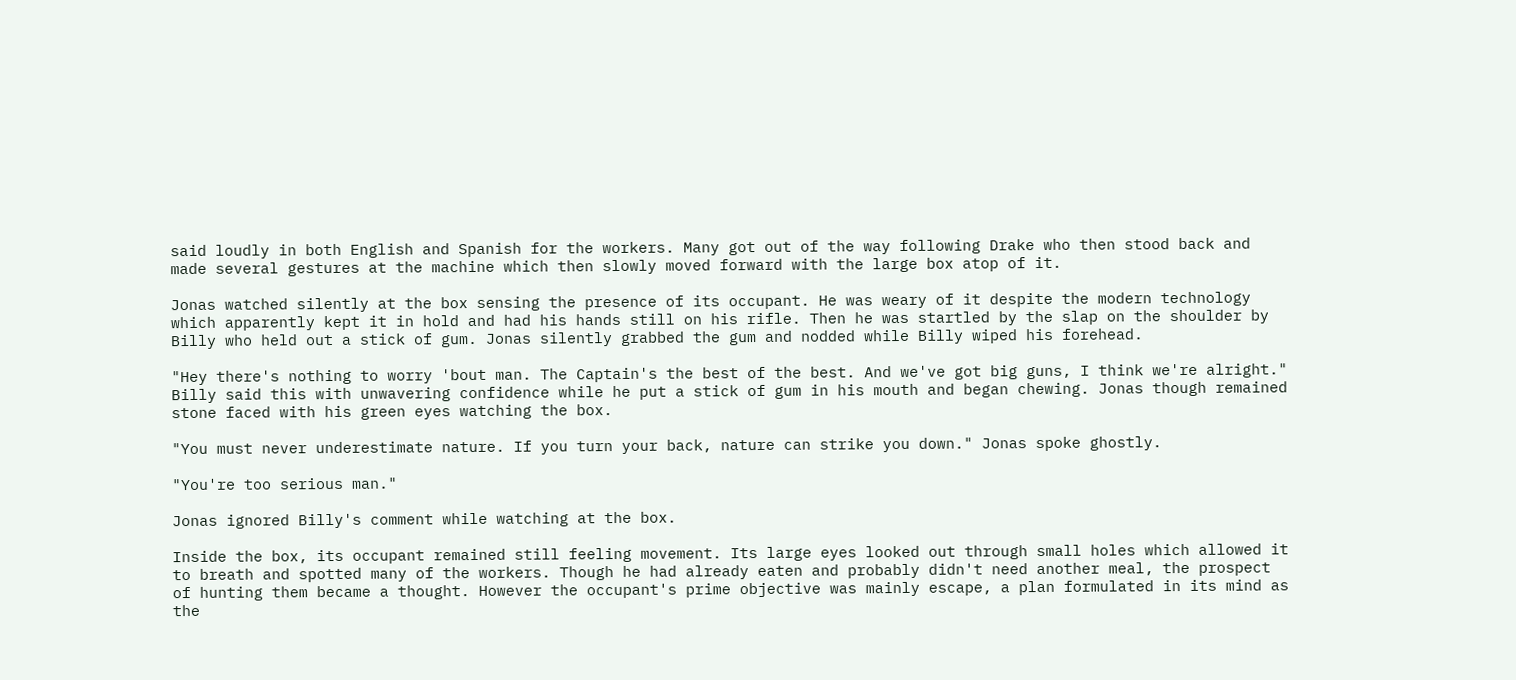said loudly in both English and Spanish for the workers. Many got out of the way following Drake who then stood back and made several gestures at the machine which then slowly moved forward with the large box atop of it.

Jonas watched silently at the box sensing the presence of its occupant. He was weary of it despite the modern technology which apparently kept it in hold and had his hands still on his rifle. Then he was startled by the slap on the shoulder by Billy who held out a stick of gum. Jonas silently grabbed the gum and nodded while Billy wiped his forehead.

"Hey there's nothing to worry 'bout man. The Captain's the best of the best. And we've got big guns, I think we're alright." Billy said this with unwavering confidence while he put a stick of gum in his mouth and began chewing. Jonas though remained stone faced with his green eyes watching the box.

"You must never underestimate nature. If you turn your back, nature can strike you down." Jonas spoke ghostly.

"You're too serious man."

Jonas ignored Billy's comment while watching at the box.

Inside the box, its occupant remained still feeling movement. Its large eyes looked out through small holes which allowed it to breath and spotted many of the workers. Though he had already eaten and probably didn't need another meal, the prospect of hunting them became a thought. However the occupant's prime objective was mainly escape, a plan formulated in its mind as the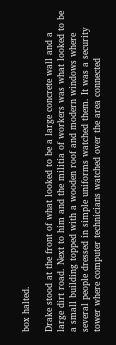box halted.

Drake stood at the front of what looked to be a large concrete wall and a large dirt road. Next to him and the militia of workers was what looked to be a small building topped with a wooden roof and modern windows where several people dressed in simple uniforms watched them. It was a security tower where computer technicians watched over the area connected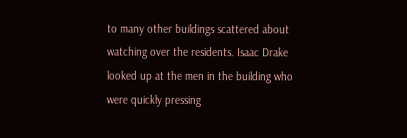to many other buildings scattered about watching over the residents. Isaac Drake looked up at the men in the building who were quickly pressing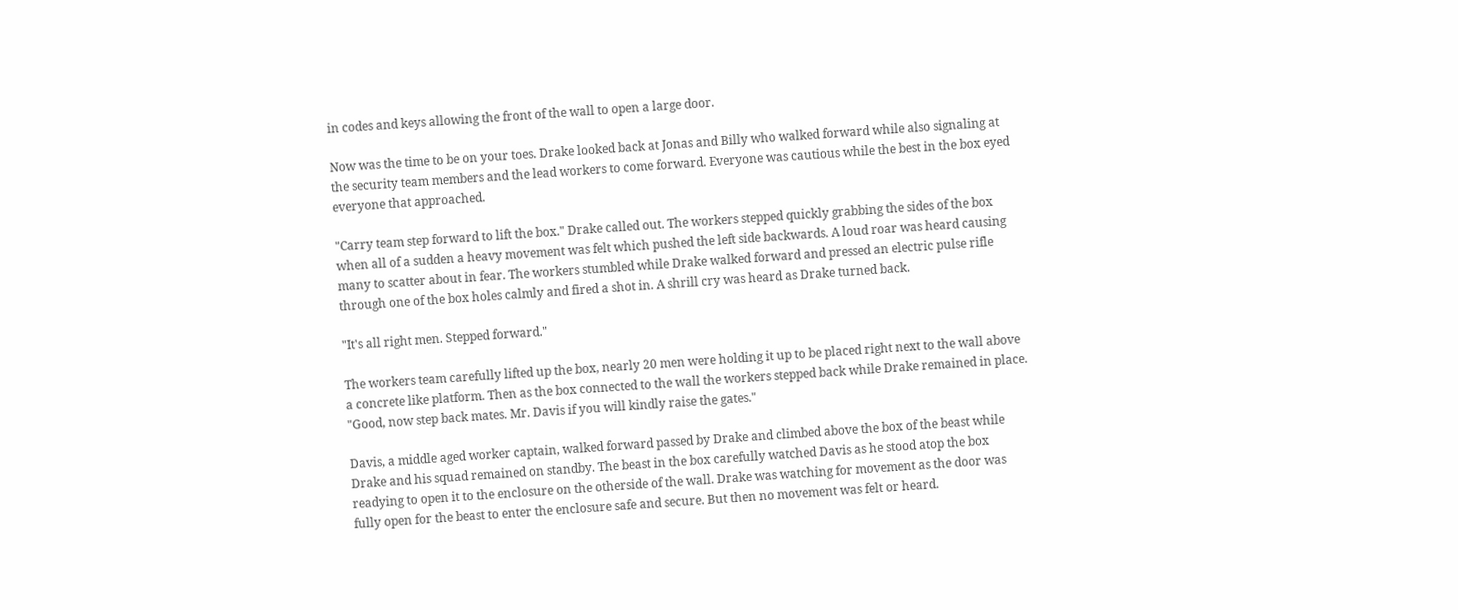in codes and keys allowing the front of the wall to open a large door.

Now was the time to be on your toes. Drake looked back at Jonas and Billy who walked forward while also signaling at the security team members and the lead workers to come forward. Everyone was cautious while the best in the box eyed everyone that approached.

"Carry team step forward to lift the box." Drake called out. The workers stepped quickly grabbing the sides of the box when all of a sudden a heavy movement was felt which pushed the left side backwards. A loud roar was heard causing many to scatter about in fear. The workers stumbled while Drake walked forward and pressed an electric pulse rifle through one of the box holes calmly and fired a shot in. A shrill cry was heard as Drake turned back.

"It's all right men. Stepped forward."

The workers team carefully lifted up the box, nearly 20 men were holding it up to be placed right next to the wall above a concrete like platform. Then as the box connected to the wall the workers stepped back while Drake remained in place. "Good, now step back mates. Mr. Davis if you will kindly raise the gates."

Davis, a middle aged worker captain, walked forward passed by Drake and climbed above the box of the beast while Drake and his squad remained on standby. The beast in the box carefully watched Davis as he stood atop the box readying to open it to the enclosure on the otherside of the wall. Drake was watching for movement as the door was fully open for the beast to enter the enclosure safe and secure. But then no movement was felt or heard.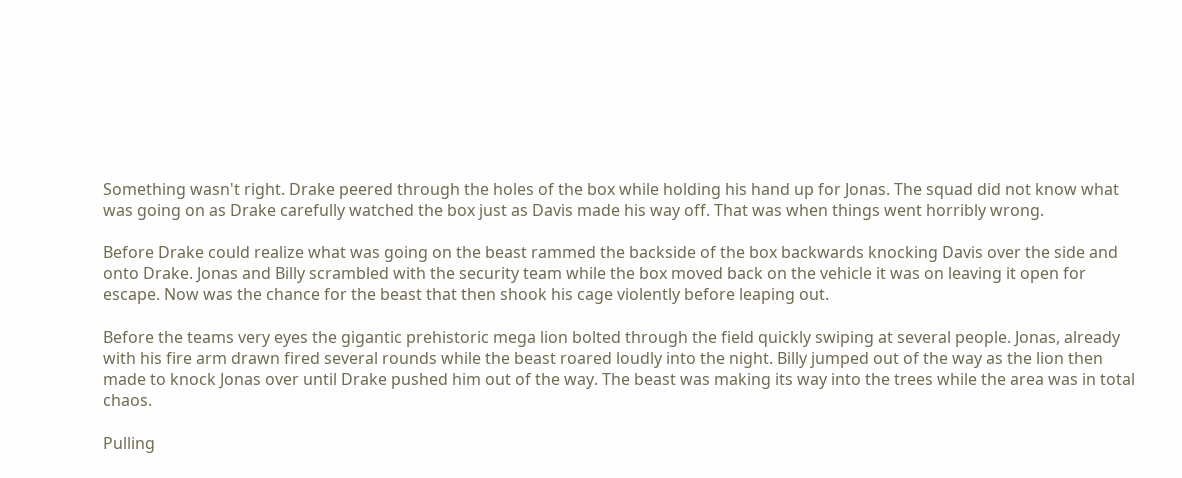Something wasn't right. Drake peered through the holes of the box while holding his hand up for Jonas. The squad did not know what was going on as Drake carefully watched the box just as Davis made his way off. That was when things went horribly wrong.

Before Drake could realize what was going on the beast rammed the backside of the box backwards knocking Davis over the side and onto Drake. Jonas and Billy scrambled with the security team while the box moved back on the vehicle it was on leaving it open for escape. Now was the chance for the beast that then shook his cage violently before leaping out.

Before the teams very eyes the gigantic prehistoric mega lion bolted through the field quickly swiping at several people. Jonas, already with his fire arm drawn fired several rounds while the beast roared loudly into the night. Billy jumped out of the way as the lion then made to knock Jonas over until Drake pushed him out of the way. The beast was making its way into the trees while the area was in total chaos.

Pulling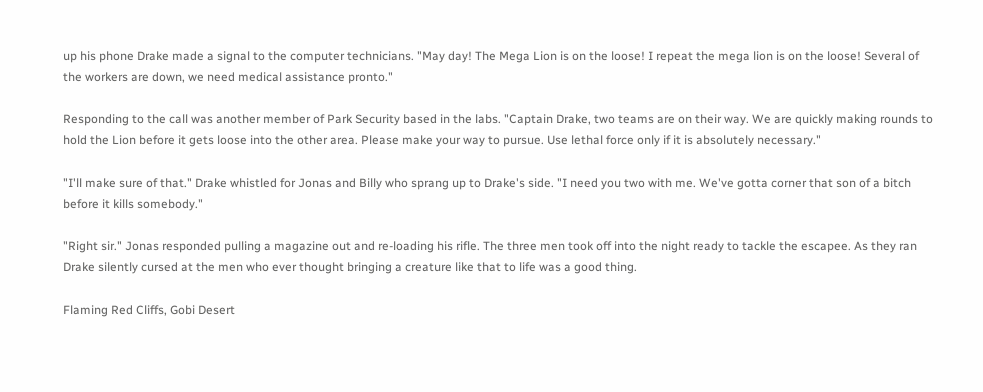up his phone Drake made a signal to the computer technicians. "May day! The Mega Lion is on the loose! I repeat the mega lion is on the loose! Several of the workers are down, we need medical assistance pronto."

Responding to the call was another member of Park Security based in the labs. "Captain Drake, two teams are on their way. We are quickly making rounds to hold the Lion before it gets loose into the other area. Please make your way to pursue. Use lethal force only if it is absolutely necessary."

"I'll make sure of that." Drake whistled for Jonas and Billy who sprang up to Drake's side. "I need you two with me. We've gotta corner that son of a bitch before it kills somebody."

"Right sir." Jonas responded pulling a magazine out and re-loading his rifle. The three men took off into the night ready to tackle the escapee. As they ran Drake silently cursed at the men who ever thought bringing a creature like that to life was a good thing.

Flaming Red Cliffs, Gobi Desert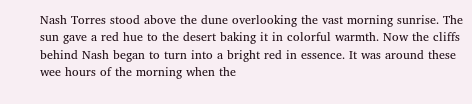Nash Torres stood above the dune overlooking the vast morning sunrise. The sun gave a red hue to the desert baking it in colorful warmth. Now the cliffs behind Nash began to turn into a bright red in essence. It was around these wee hours of the morning when the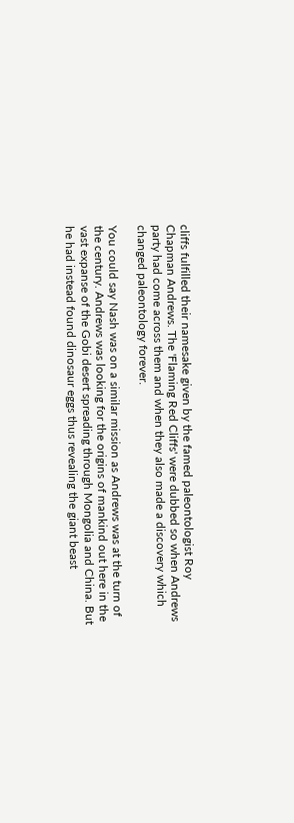cliffs fulfilled their namesake given by the famed paleontologist Roy Chapman Andrews. The 'Flaming Red Cliffs' were dubbed so when Andrews party had come across them and when they also made a discovery which changed paleontology forever.

You could say Nash was on a similar mission as Andrews was at the turn of the century. Andrews was looking for the origins of mankind out here in the vast expanse of the Gobi desert spreading through Mongolia and China. But he had instead found dinosaur eggs thus revealing the giant beast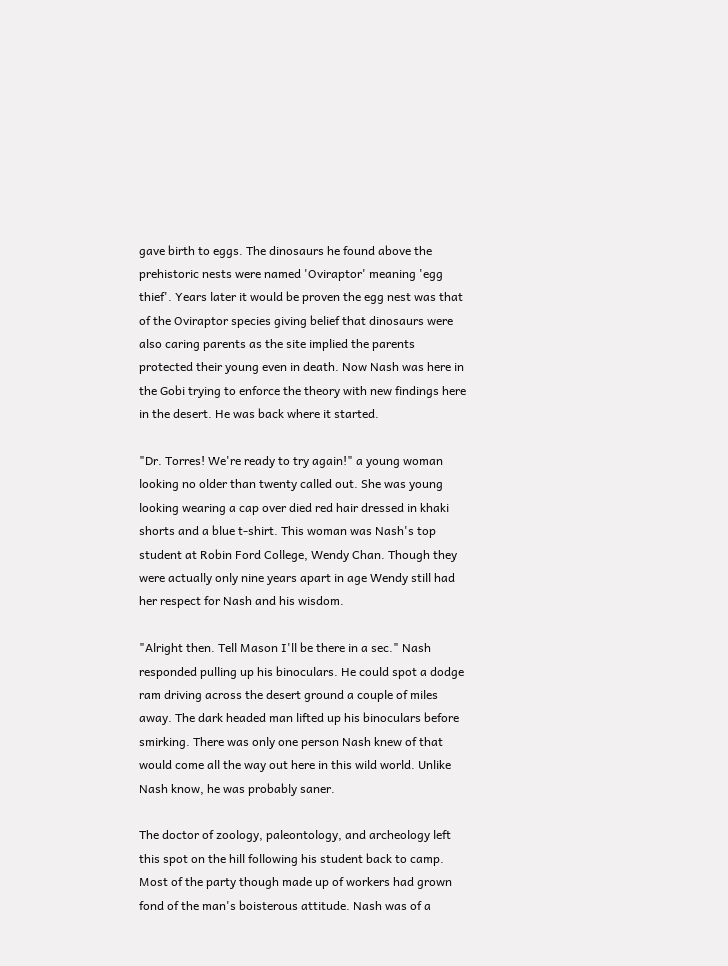gave birth to eggs. The dinosaurs he found above the prehistoric nests were named 'Oviraptor' meaning 'egg thief'. Years later it would be proven the egg nest was that of the Oviraptor species giving belief that dinosaurs were also caring parents as the site implied the parents protected their young even in death. Now Nash was here in the Gobi trying to enforce the theory with new findings here in the desert. He was back where it started.

"Dr. Torres! We're ready to try again!" a young woman looking no older than twenty called out. She was young looking wearing a cap over died red hair dressed in khaki shorts and a blue t-shirt. This woman was Nash's top student at Robin Ford College, Wendy Chan. Though they were actually only nine years apart in age Wendy still had her respect for Nash and his wisdom.

"Alright then. Tell Mason I'll be there in a sec." Nash responded pulling up his binoculars. He could spot a dodge ram driving across the desert ground a couple of miles away. The dark headed man lifted up his binoculars before smirking. There was only one person Nash knew of that would come all the way out here in this wild world. Unlike Nash know, he was probably saner.

The doctor of zoology, paleontology, and archeology left this spot on the hill following his student back to camp. Most of the party though made up of workers had grown fond of the man's boisterous attitude. Nash was of a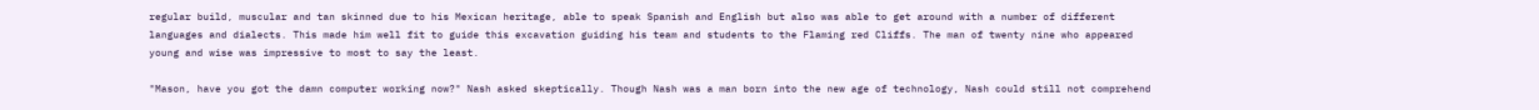regular build, muscular and tan skinned due to his Mexican heritage, able to speak Spanish and English but also was able to get around with a number of different languages and dialects. This made him well fit to guide this excavation guiding his team and students to the Flaming red Cliffs. The man of twenty nine who appeared young and wise was impressive to most to say the least.

"Mason, have you got the damn computer working now?" Nash asked skeptically. Though Nash was a man born into the new age of technology, Nash could still not comprehend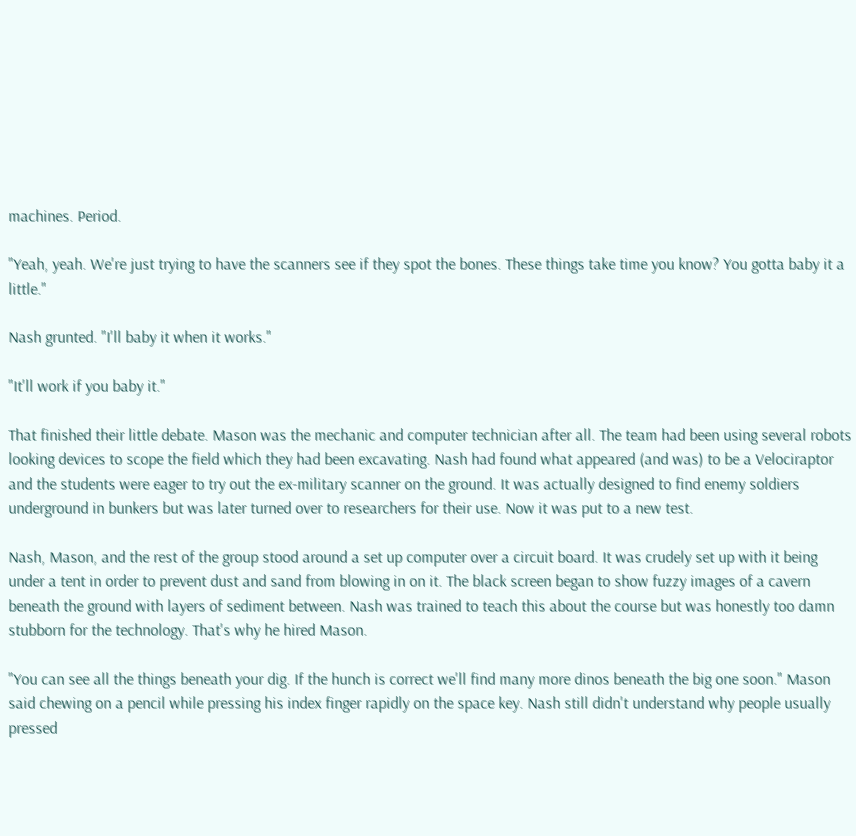machines. Period.

"Yeah, yeah. We're just trying to have the scanners see if they spot the bones. These things take time you know? You gotta baby it a little."

Nash grunted. "I'll baby it when it works."

"It'll work if you baby it."

That finished their little debate. Mason was the mechanic and computer technician after all. The team had been using several robots looking devices to scope the field which they had been excavating. Nash had found what appeared (and was) to be a Velociraptor and the students were eager to try out the ex-military scanner on the ground. It was actually designed to find enemy soldiers underground in bunkers but was later turned over to researchers for their use. Now it was put to a new test.

Nash, Mason, and the rest of the group stood around a set up computer over a circuit board. It was crudely set up with it being under a tent in order to prevent dust and sand from blowing in on it. The black screen began to show fuzzy images of a cavern beneath the ground with layers of sediment between. Nash was trained to teach this about the course but was honestly too damn stubborn for the technology. That's why he hired Mason.

"You can see all the things beneath your dig. If the hunch is correct we'll find many more dinos beneath the big one soon." Mason said chewing on a pencil while pressing his index finger rapidly on the space key. Nash still didn't understand why people usually pressed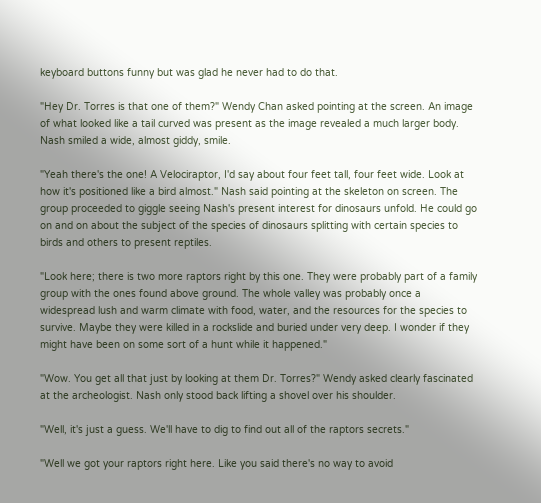keyboard buttons funny but was glad he never had to do that.

"Hey Dr. Torres is that one of them?" Wendy Chan asked pointing at the screen. An image of what looked like a tail curved was present as the image revealed a much larger body. Nash smiled a wide, almost giddy, smile.

"Yeah there's the one! A Velociraptor, I'd say about four feet tall, four feet wide. Look at how it's positioned like a bird almost." Nash said pointing at the skeleton on screen. The group proceeded to giggle seeing Nash's present interest for dinosaurs unfold. He could go on and on about the subject of the species of dinosaurs splitting with certain species to birds and others to present reptiles.

"Look here; there is two more raptors right by this one. They were probably part of a family group with the ones found above ground. The whole valley was probably once a widespread lush and warm climate with food, water, and the resources for the species to survive. Maybe they were killed in a rockslide and buried under very deep. I wonder if they might have been on some sort of a hunt while it happened."

"Wow. You get all that just by looking at them Dr. Torres?" Wendy asked clearly fascinated at the archeologist. Nash only stood back lifting a shovel over his shoulder.

"Well, it's just a guess. We'll have to dig to find out all of the raptors secrets."

"Well we got your raptors right here. Like you said there's no way to avoid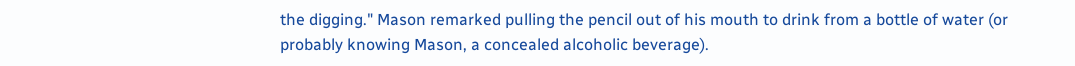the digging." Mason remarked pulling the pencil out of his mouth to drink from a bottle of water (or probably knowing Mason, a concealed alcoholic beverage).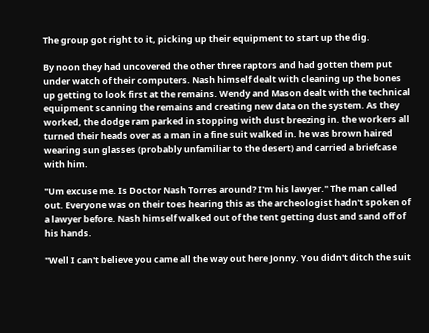The group got right to it, picking up their equipment to start up the dig.

By noon they had uncovered the other three raptors and had gotten them put under watch of their computers. Nash himself dealt with cleaning up the bones up getting to look first at the remains. Wendy and Mason dealt with the technical equipment scanning the remains and creating new data on the system. As they worked, the dodge ram parked in stopping with dust breezing in. the workers all turned their heads over as a man in a fine suit walked in. he was brown haired wearing sun glasses (probably unfamiliar to the desert) and carried a briefcase with him.

"Um excuse me. Is Doctor Nash Torres around? I'm his lawyer." The man called out. Everyone was on their toes hearing this as the archeologist hadn't spoken of a lawyer before. Nash himself walked out of the tent getting dust and sand off of his hands.

"Well I can't believe you came all the way out here Jonny. You didn't ditch the suit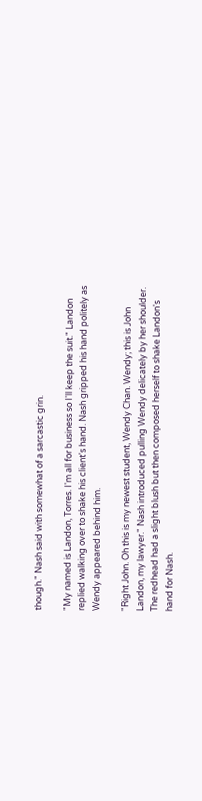though." Nash said with somewhat of a sarcastic grin.

"My named is Landon, Torres. I'm all for business so I'll keep the suit." Landon replied walking over to shake his client's hand. Nash gripped his hand politely as Wendy appeared behind him.

"Right John. Oh this is my newest student, Wendy Chan. Wendy; this is John Landon, my lawyer." Nash introduced pulling Wendy delicately by her shoulder. The redhead had a slight blush but then composed herself to shake Landon's hand for Nash.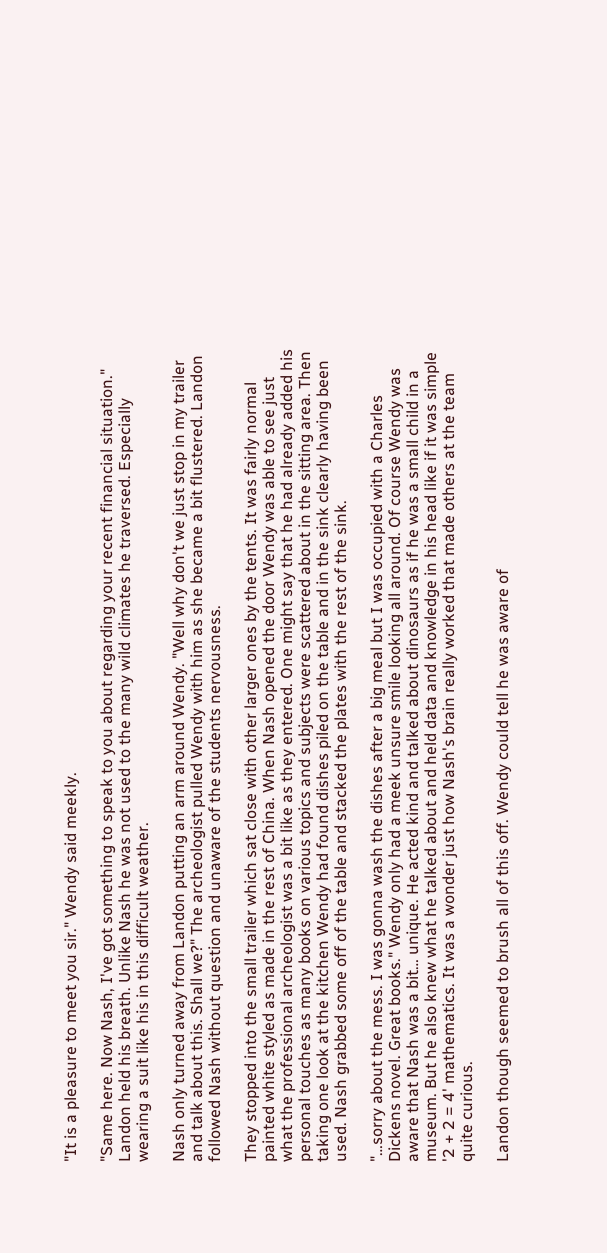"It is a pleasure to meet you sir." Wendy said meekly.

"Same here. Now Nash, I've got something to speak to you about regarding your recent financial situation." Landon held his breath. Unlike Nash he was not used to the many wild climates he traversed. Especially wearing a suit like his in this difficult weather.

Nash only turned away from Landon putting an arm around Wendy. "Well why don't we just stop in my trailer and talk about this. Shall we?" The archeologist pulled Wendy with him as she became a bit flustered. Landon followed Nash without question and unaware of the students nervousness.

They stopped into the small trailer which sat close with other larger ones by the tents. It was fairly normal painted white styled as made in the rest of China. When Nash opened the door Wendy was able to see just what the professional archeologist was a bit like as they entered. One might say that he had already added his personal touches as many books on various topics and subjects were scattered about in the sitting area. Then taking one look at the kitchen Wendy had found dishes piled on the table and in the sink clearly having been used. Nash grabbed some off of the table and stacked the plates with the rest of the sink.

"…sorry about the mess. I was gonna wash the dishes after a big meal but I was occupied with a Charles Dickens novel. Great books." Wendy only had a meek unsure smile looking all around. Of course Wendy was aware that Nash was a bit… unique. He acted kind and talked about dinosaurs as if he was a small child in a museum. But he also knew what he talked about and held data and knowledge in his head like if it was simple '2 + 2 = 4' mathematics. It was a wonder just how Nash's brain really worked that made others at the team quite curious.

Landon though seemed to brush all of this off. Wendy could tell he was aware of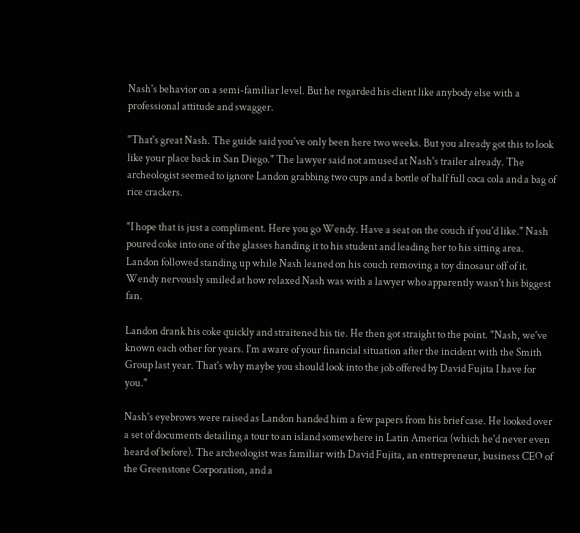Nash's behavior on a semi-familiar level. But he regarded his client like anybody else with a professional attitude and swagger.

"That's great Nash. The guide said you've only been here two weeks. But you already got this to look like your place back in San Diego." The lawyer said not amused at Nash's trailer already. The archeologist seemed to ignore Landon grabbing two cups and a bottle of half full coca cola and a bag of rice crackers.

"I hope that is just a compliment. Here you go Wendy. Have a seat on the couch if you'd like." Nash poured coke into one of the glasses handing it to his student and leading her to his sitting area. Landon followed standing up while Nash leaned on his couch removing a toy dinosaur off of it. Wendy nervously smiled at how relaxed Nash was with a lawyer who apparently wasn't his biggest fan.

Landon drank his coke quickly and straitened his tie. He then got straight to the point. "Nash, we've known each other for years. I'm aware of your financial situation after the incident with the Smith Group last year. That's why maybe you should look into the job offered by David Fujita I have for you."

Nash's eyebrows were raised as Landon handed him a few papers from his brief case. He looked over a set of documents detailing a tour to an island somewhere in Latin America (which he'd never even heard of before). The archeologist was familiar with David Fujita, an entrepreneur, business CEO of the Greenstone Corporation, and a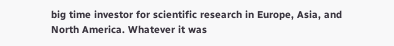big time investor for scientific research in Europe, Asia, and North America. Whatever it was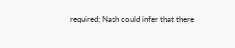required; Nash could infer that there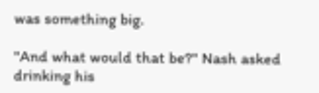was something big.

"And what would that be?" Nash asked drinking his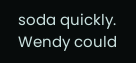soda quickly. Wendy could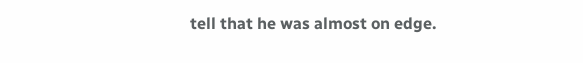tell that he was almost on edge.